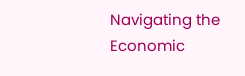Navigating the Economic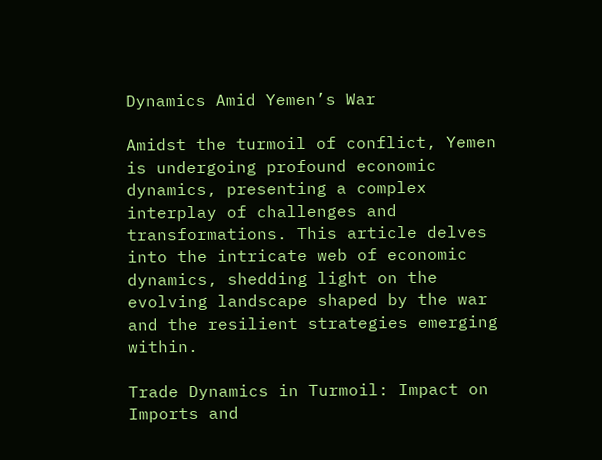Dynamics Amid Yemen’s War

Amidst the turmoil of conflict, Yemen is undergoing profound economic dynamics, presenting a complex interplay of challenges and transformations. This article delves into the intricate web of economic dynamics, shedding light on the evolving landscape shaped by the war and the resilient strategies emerging within.

Trade Dynamics in Turmoil: Impact on Imports and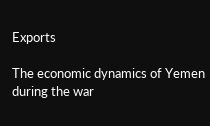Exports

The economic dynamics of Yemen during the war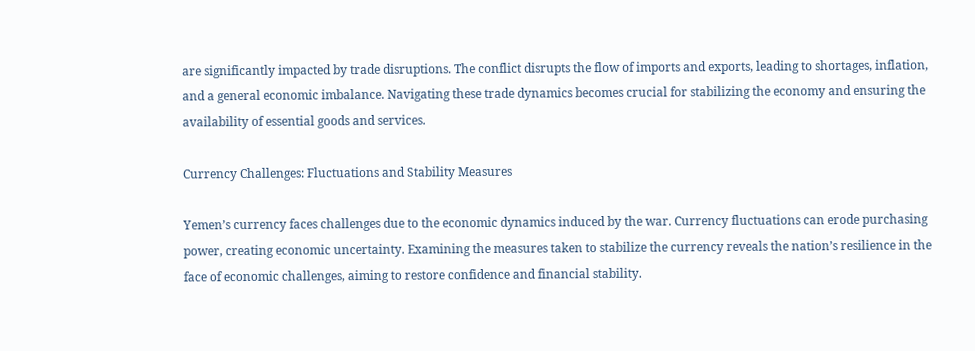are significantly impacted by trade disruptions. The conflict disrupts the flow of imports and exports, leading to shortages, inflation, and a general economic imbalance. Navigating these trade dynamics becomes crucial for stabilizing the economy and ensuring the availability of essential goods and services.

Currency Challenges: Fluctuations and Stability Measures

Yemen’s currency faces challenges due to the economic dynamics induced by the war. Currency fluctuations can erode purchasing power, creating economic uncertainty. Examining the measures taken to stabilize the currency reveals the nation’s resilience in the face of economic challenges, aiming to restore confidence and financial stability.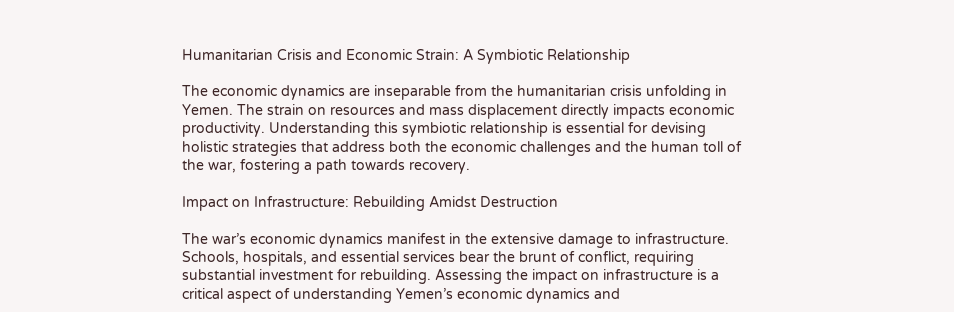Humanitarian Crisis and Economic Strain: A Symbiotic Relationship

The economic dynamics are inseparable from the humanitarian crisis unfolding in Yemen. The strain on resources and mass displacement directly impacts economic productivity. Understanding this symbiotic relationship is essential for devising holistic strategies that address both the economic challenges and the human toll of the war, fostering a path towards recovery.

Impact on Infrastructure: Rebuilding Amidst Destruction

The war’s economic dynamics manifest in the extensive damage to infrastructure. Schools, hospitals, and essential services bear the brunt of conflict, requiring substantial investment for rebuilding. Assessing the impact on infrastructure is a critical aspect of understanding Yemen’s economic dynamics and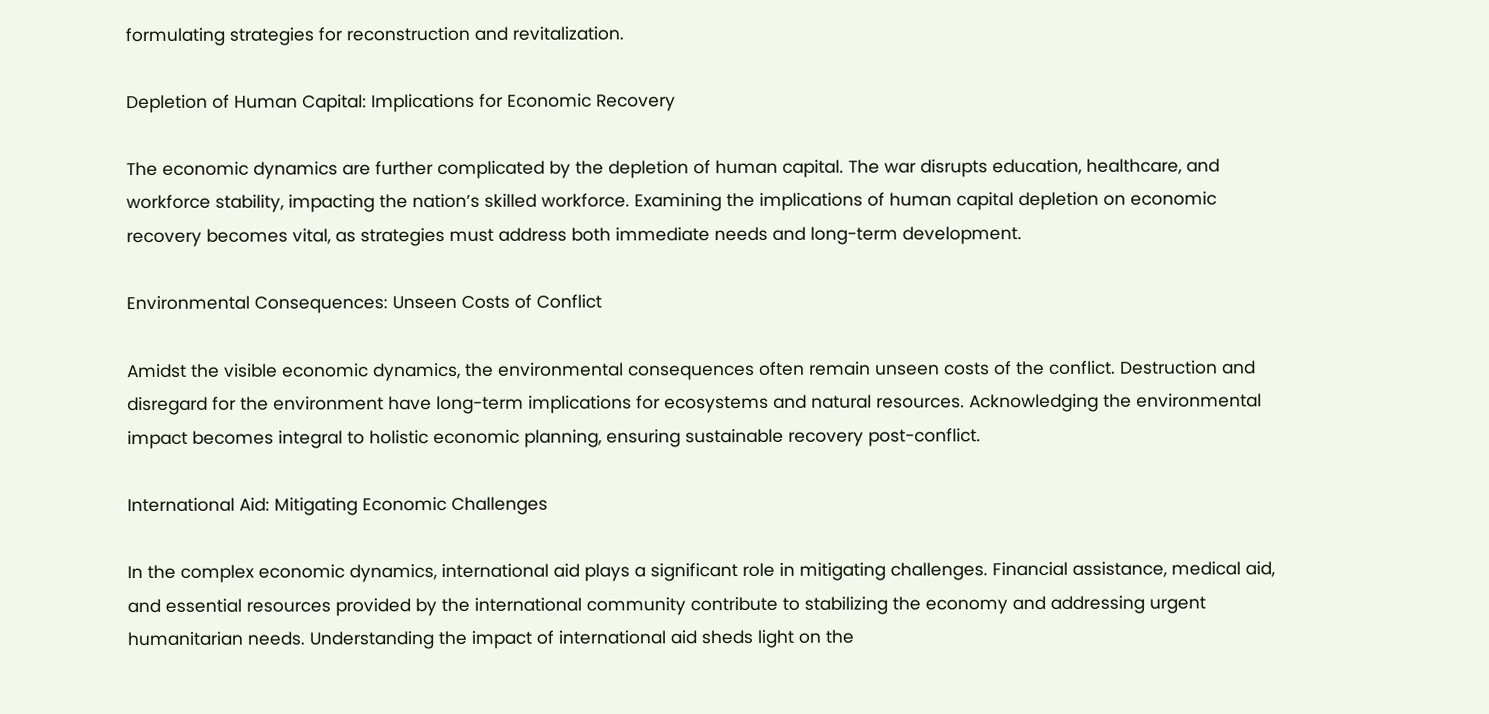formulating strategies for reconstruction and revitalization.

Depletion of Human Capital: Implications for Economic Recovery

The economic dynamics are further complicated by the depletion of human capital. The war disrupts education, healthcare, and workforce stability, impacting the nation’s skilled workforce. Examining the implications of human capital depletion on economic recovery becomes vital, as strategies must address both immediate needs and long-term development.

Environmental Consequences: Unseen Costs of Conflict

Amidst the visible economic dynamics, the environmental consequences often remain unseen costs of the conflict. Destruction and disregard for the environment have long-term implications for ecosystems and natural resources. Acknowledging the environmental impact becomes integral to holistic economic planning, ensuring sustainable recovery post-conflict.

International Aid: Mitigating Economic Challenges

In the complex economic dynamics, international aid plays a significant role in mitigating challenges. Financial assistance, medical aid, and essential resources provided by the international community contribute to stabilizing the economy and addressing urgent humanitarian needs. Understanding the impact of international aid sheds light on the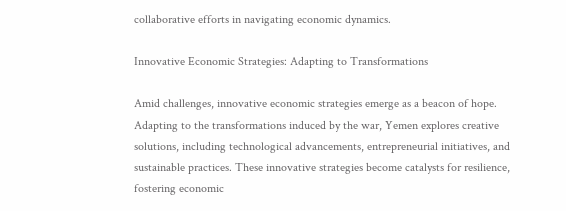collaborative efforts in navigating economic dynamics.

Innovative Economic Strategies: Adapting to Transformations

Amid challenges, innovative economic strategies emerge as a beacon of hope. Adapting to the transformations induced by the war, Yemen explores creative solutions, including technological advancements, entrepreneurial initiatives, and sustainable practices. These innovative strategies become catalysts for resilience, fostering economic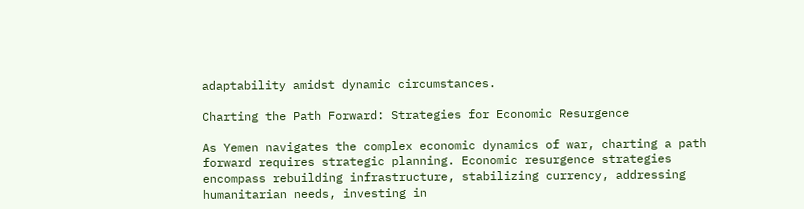adaptability amidst dynamic circumstances.

Charting the Path Forward: Strategies for Economic Resurgence

As Yemen navigates the complex economic dynamics of war, charting a path forward requires strategic planning. Economic resurgence strategies encompass rebuilding infrastructure, stabilizing currency, addressing humanitarian needs, investing in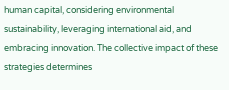human capital, considering environmental sustainability, leveraging international aid, and embracing innovation. The collective impact of these strategies determines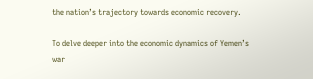the nation’s trajectory towards economic recovery.

To delve deeper into the economic dynamics of Yemen’s war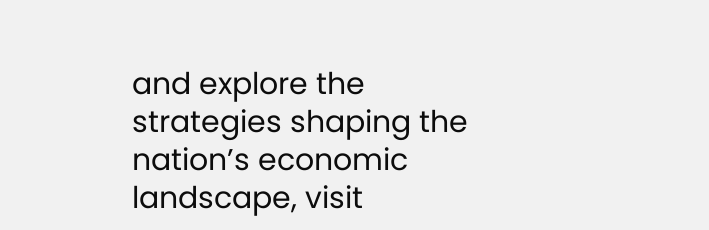and explore the strategies shaping the nation’s economic landscape, visit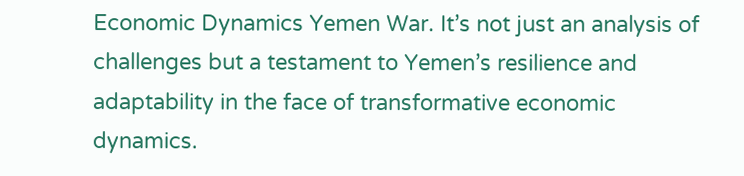Economic Dynamics Yemen War. It’s not just an analysis of challenges but a testament to Yemen’s resilience and adaptability in the face of transformative economic dynamics.